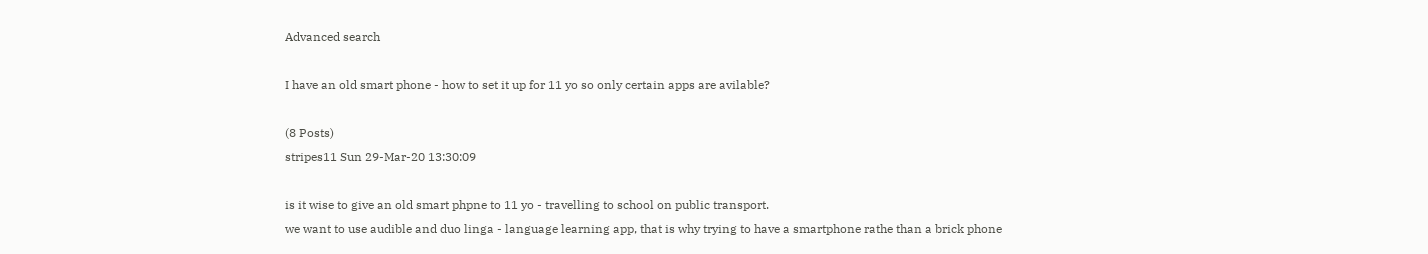Advanced search

I have an old smart phone - how to set it up for 11 yo so only certain apps are avilable?

(8 Posts)
stripes11 Sun 29-Mar-20 13:30:09

is it wise to give an old smart phpne to 11 yo - travelling to school on public transport.
we want to use audible and duo linga - language learning app, that is why trying to have a smartphone rathe than a brick phone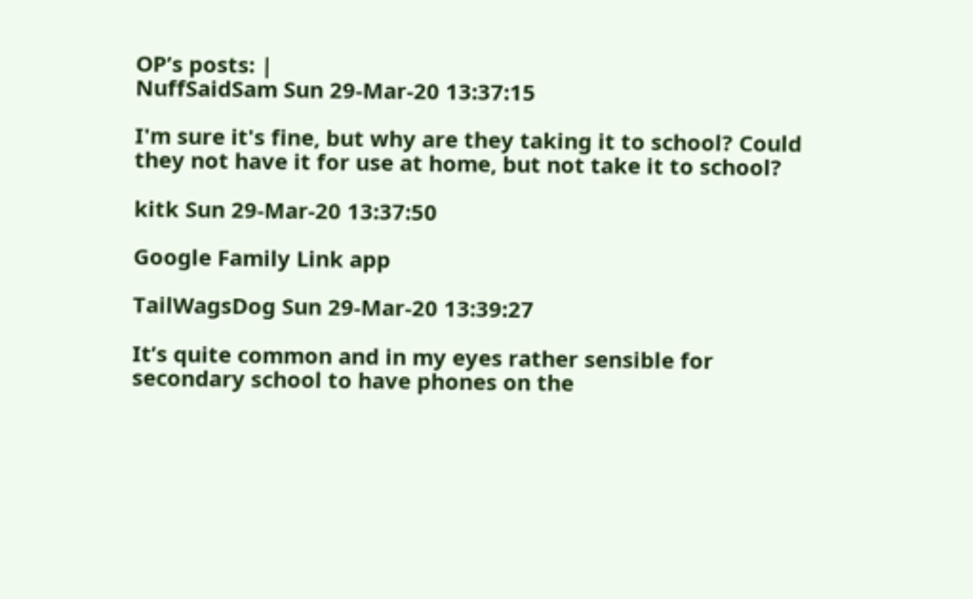OP’s posts: |
NuffSaidSam Sun 29-Mar-20 13:37:15

I'm sure it's fine, but why are they taking it to school? Could they not have it for use at home, but not take it to school?

kitk Sun 29-Mar-20 13:37:50

Google Family Link app

TailWagsDog Sun 29-Mar-20 13:39:27

It’s quite common and in my eyes rather sensible for secondary school to have phones on the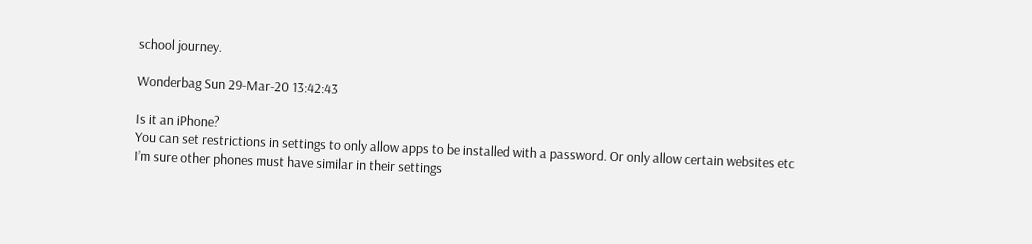school journey.

Wonderbag Sun 29-Mar-20 13:42:43

Is it an iPhone?
You can set restrictions in settings to only allow apps to be installed with a password. Or only allow certain websites etc
I’m sure other phones must have similar in their settings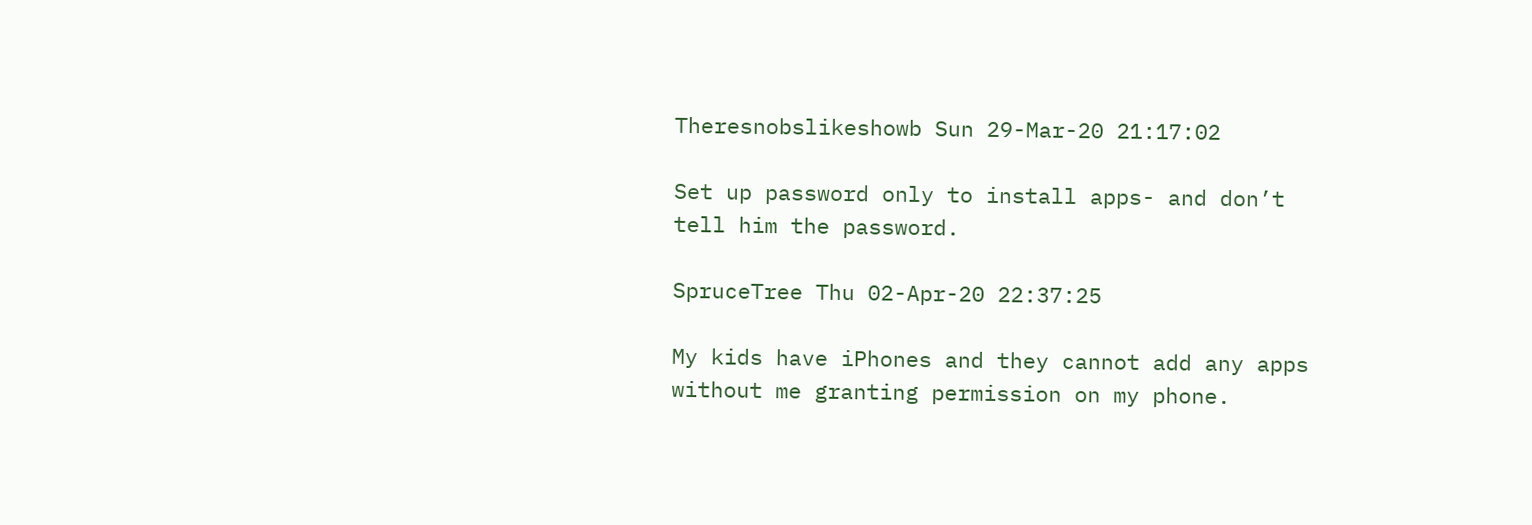Theresnobslikeshowb Sun 29-Mar-20 21:17:02

Set up password only to install apps- and don’t tell him the password.

SpruceTree Thu 02-Apr-20 22:37:25

My kids have iPhones and they cannot add any apps without me granting permission on my phone.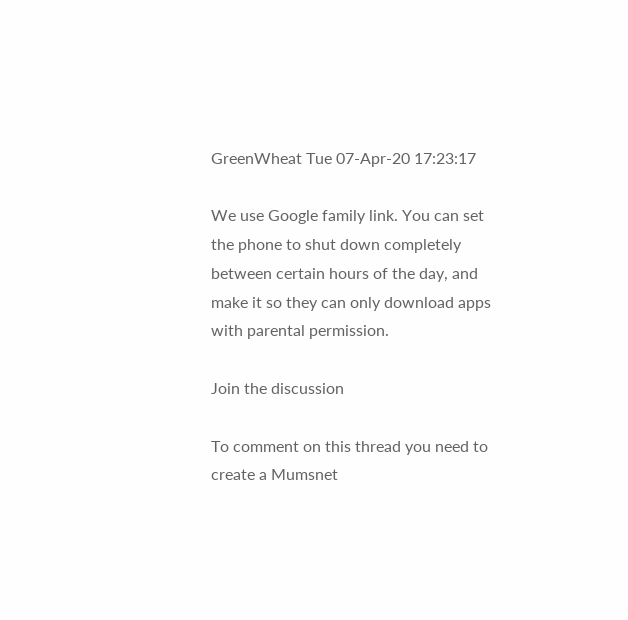GreenWheat Tue 07-Apr-20 17:23:17

We use Google family link. You can set the phone to shut down completely between certain hours of the day, and make it so they can only download apps with parental permission.

Join the discussion

To comment on this thread you need to create a Mumsnet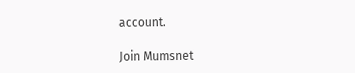account.

Join Mumsnet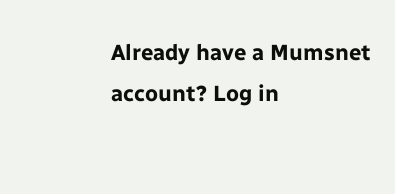Already have a Mumsnet account? Log in